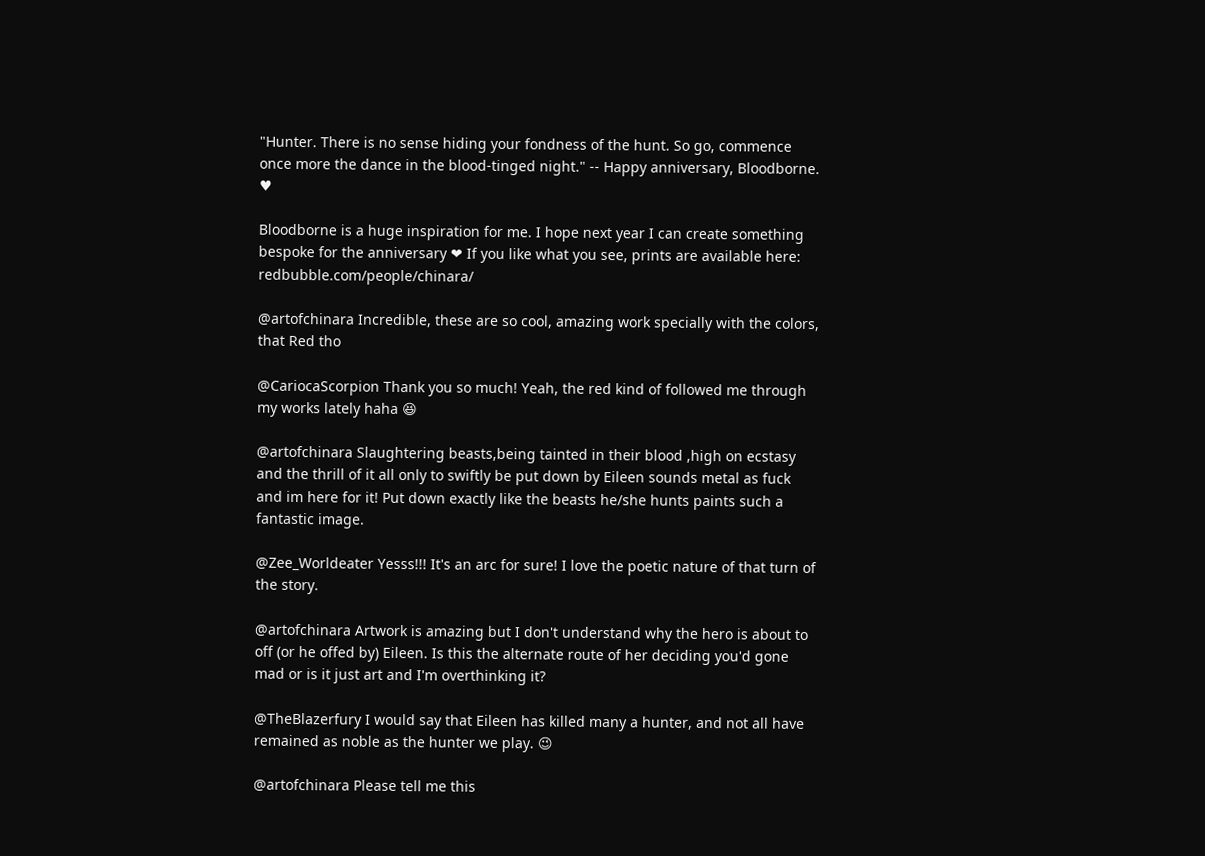"Hunter. There is no sense hiding your fondness of the hunt. So go, commence once more the dance in the blood-tinged night." -- Happy anniversary, Bloodborne. ♥

Bloodborne is a huge inspiration for me. I hope next year I can create something bespoke for the anniversary ❤ If you like what you see, prints are available here: redbubble.com/people/chinara/

@artofchinara Incredible, these are so cool, amazing work specially with the colors, that Red tho

@CariocaScorpion Thank you so much! Yeah, the red kind of followed me through my works lately haha 😆

@artofchinara Slaughtering beasts,being tainted in their blood ,high on ecstasy and the thrill of it all only to swiftly be put down by Eileen sounds metal as fuck and im here for it! Put down exactly like the beasts he/she hunts paints such a fantastic image.

@Zee_Worldeater Yesss!!! It's an arc for sure! I love the poetic nature of that turn of the story.

@artofchinara Artwork is amazing but I don't understand why the hero is about to off (or he offed by) Eileen. Is this the alternate route of her deciding you'd gone mad or is it just art and I'm overthinking it?

@TheBlazerfury I would say that Eileen has killed many a hunter, and not all have remained as noble as the hunter we play. 😉

@artofchinara Please tell me this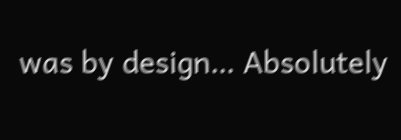was by design… Absolutely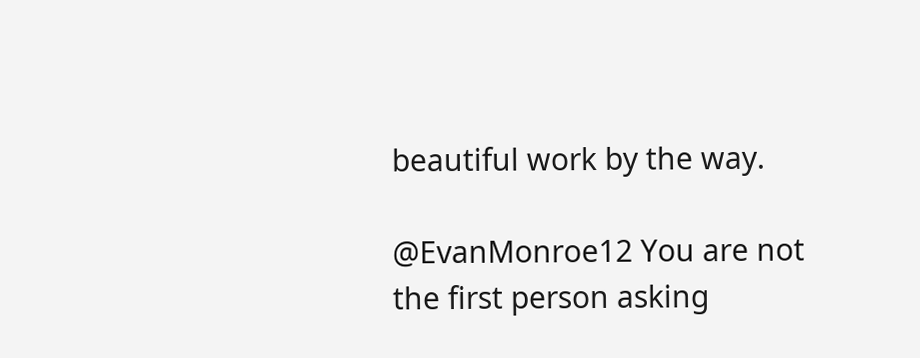beautiful work by the way.

@EvanMonroe12 You are not the first person asking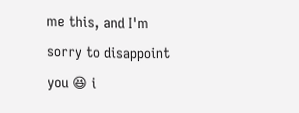me this, and I'm sorry to disappoint you 😆 i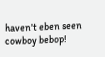haven't eben seen cowboy bebop!